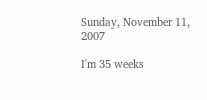Sunday, November 11, 2007

I'm 35 weeks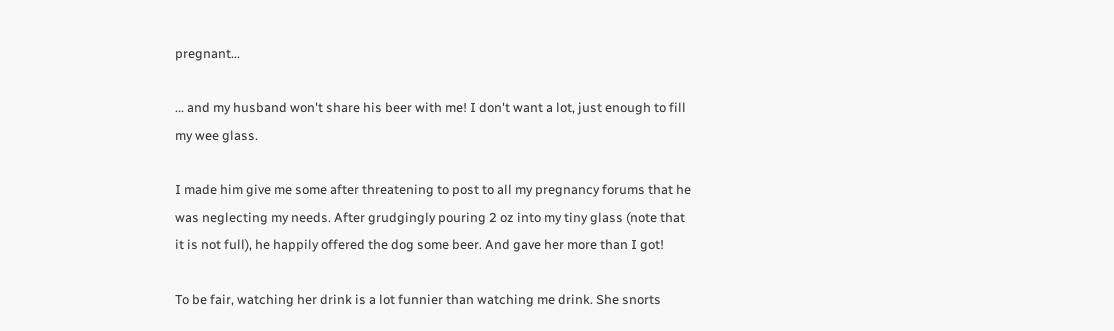pregnant...

... and my husband won't share his beer with me! I don't want a lot, just enough to fill my wee glass.

I made him give me some after threatening to post to all my pregnancy forums that he was neglecting my needs. After grudgingly pouring 2 oz into my tiny glass (note that it is not full), he happily offered the dog some beer. And gave her more than I got!

To be fair, watching her drink is a lot funnier than watching me drink. She snorts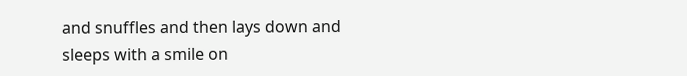and snuffles and then lays down and sleeps with a smile on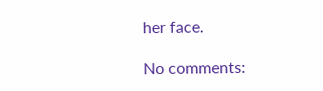her face.

No comments: